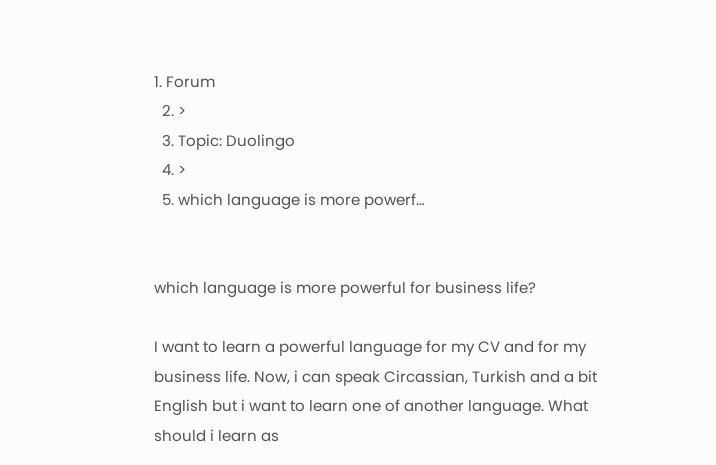1. Forum
  2. >
  3. Topic: Duolingo
  4. >
  5. which language is more powerf…


which language is more powerful for business life?

I want to learn a powerful language for my CV and for my business life. Now, i can speak Circassian, Turkish and a bit English but i want to learn one of another language. What should i learn as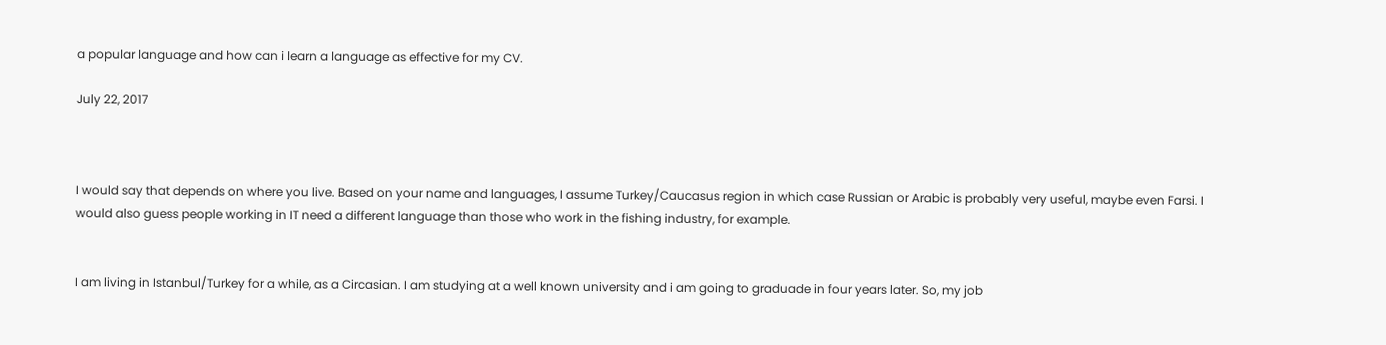a popular language and how can i learn a language as effective for my CV.

July 22, 2017



I would say that depends on where you live. Based on your name and languages, I assume Turkey/Caucasus region in which case Russian or Arabic is probably very useful, maybe even Farsi. I would also guess people working in IT need a different language than those who work in the fishing industry, for example.


I am living in Istanbul/Turkey for a while, as a Circasian. I am studying at a well known university and i am going to graduade in four years later. So, my job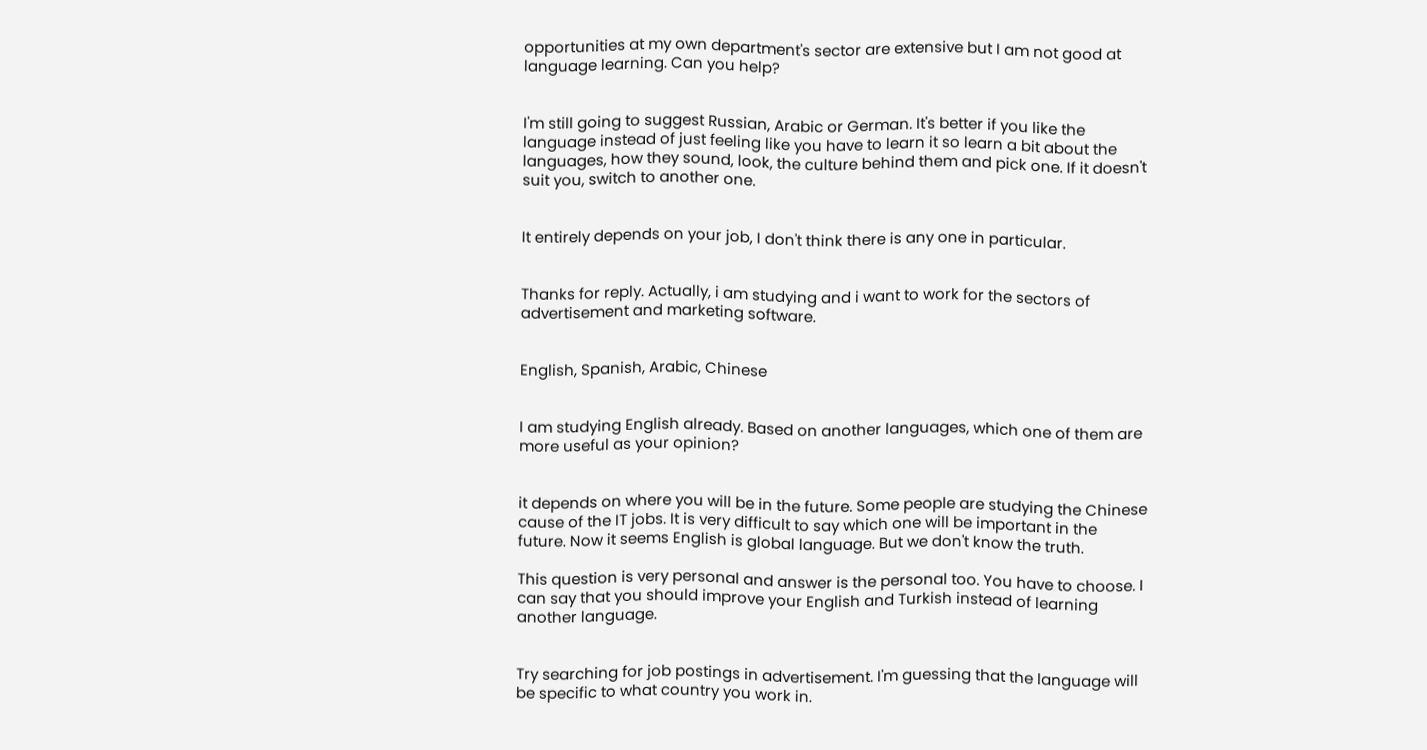opportunities at my own department's sector are extensive but I am not good at language learning. Can you help?


I'm still going to suggest Russian, Arabic or German. It's better if you like the language instead of just feeling like you have to learn it so learn a bit about the languages, how they sound, look, the culture behind them and pick one. If it doesn't suit you, switch to another one.


It entirely depends on your job, I don't think there is any one in particular.


Thanks for reply. Actually, i am studying and i want to work for the sectors of advertisement and marketing software.


English, Spanish, Arabic, Chinese


I am studying English already. Based on another languages, which one of them are more useful as your opinion?


it depends on where you will be in the future. Some people are studying the Chinese cause of the IT jobs. It is very difficult to say which one will be important in the future. Now it seems English is global language. But we don't know the truth.

This question is very personal and answer is the personal too. You have to choose. I can say that you should improve your English and Turkish instead of learning another language.


Try searching for job postings in advertisement. I'm guessing that the language will be specific to what country you work in.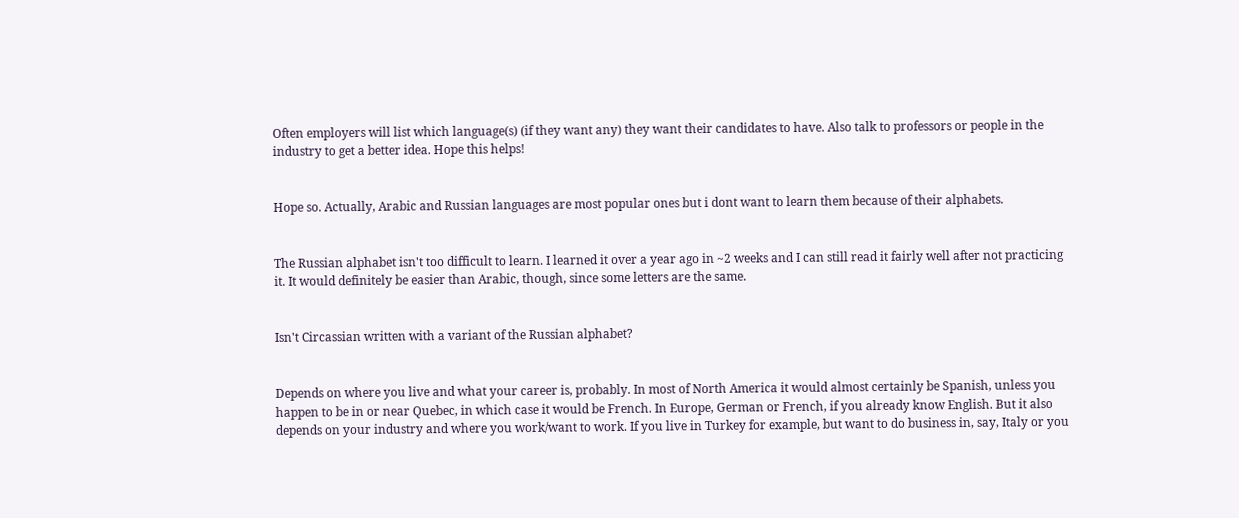Often employers will list which language(s) (if they want any) they want their candidates to have. Also talk to professors or people in the industry to get a better idea. Hope this helps!


Hope so. Actually, Arabic and Russian languages are most popular ones but i dont want to learn them because of their alphabets.


The Russian alphabet isn't too difficult to learn. I learned it over a year ago in ~2 weeks and I can still read it fairly well after not practicing it. It would definitely be easier than Arabic, though, since some letters are the same.


Isn't Circassian written with a variant of the Russian alphabet?


Depends on where you live and what your career is, probably. In most of North America it would almost certainly be Spanish, unless you happen to be in or near Quebec, in which case it would be French. In Europe, German or French, if you already know English. But it also depends on your industry and where you work/want to work. If you live in Turkey for example, but want to do business in, say, Italy or you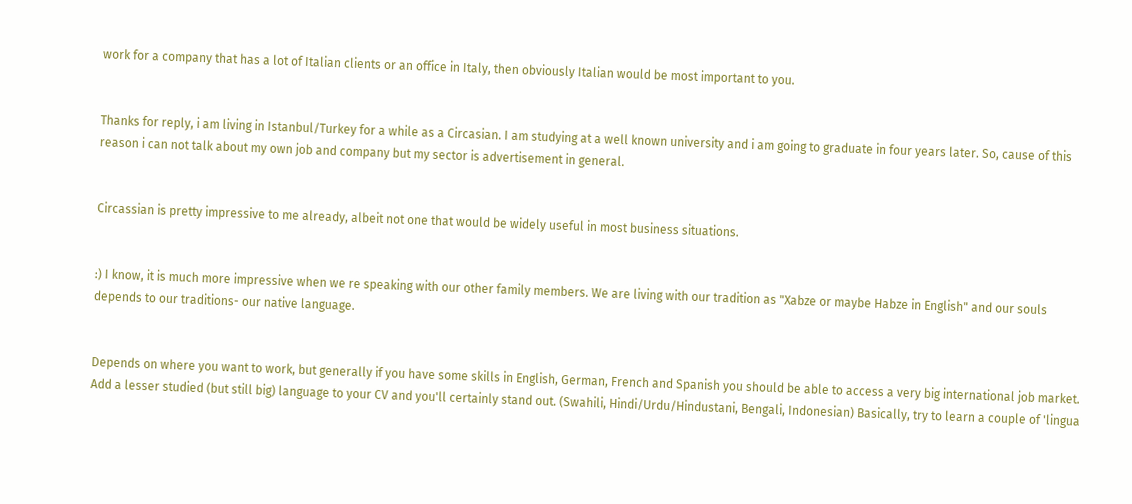work for a company that has a lot of Italian clients or an office in Italy, then obviously Italian would be most important to you.


Thanks for reply, i am living in Istanbul/Turkey for a while as a Circasian. I am studying at a well known university and i am going to graduate in four years later. So, cause of this reason i can not talk about my own job and company but my sector is advertisement in general.


Circassian is pretty impressive to me already, albeit not one that would be widely useful in most business situations.


:) I know, it is much more impressive when we re speaking with our other family members. We are living with our tradition as "Xabze or maybe Habze in English" and our souls depends to our traditions- our native language.


Depends on where you want to work, but generally if you have some skills in English, German, French and Spanish you should be able to access a very big international job market. Add a lesser studied (but still big) language to your CV and you'll certainly stand out. (Swahili, Hindi/Urdu/Hindustani, Bengali, Indonesian) Basically, try to learn a couple of 'lingua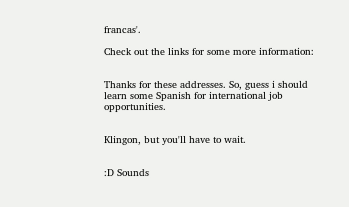francas'.

Check out the links for some more information:


Thanks for these addresses. So, guess i should learn some Spanish for international job opportunities.


Klingon, but you'll have to wait.


:D Sounds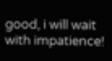good, i will wait with impatience!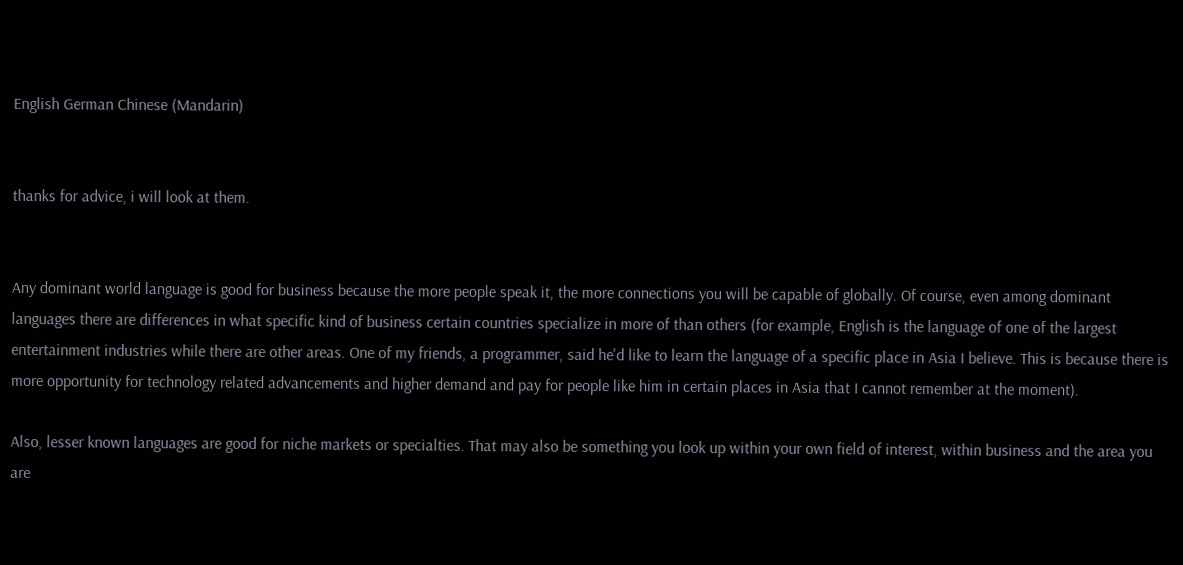English German Chinese (Mandarin)


thanks for advice, i will look at them.


Any dominant world language is good for business because the more people speak it, the more connections you will be capable of globally. Of course, even among dominant languages there are differences in what specific kind of business certain countries specialize in more of than others (for example, English is the language of one of the largest entertainment industries while there are other areas. One of my friends, a programmer, said he'd like to learn the language of a specific place in Asia I believe. This is because there is more opportunity for technology related advancements and higher demand and pay for people like him in certain places in Asia that I cannot remember at the moment).

Also, lesser known languages are good for niche markets or specialties. That may also be something you look up within your own field of interest, within business and the area you are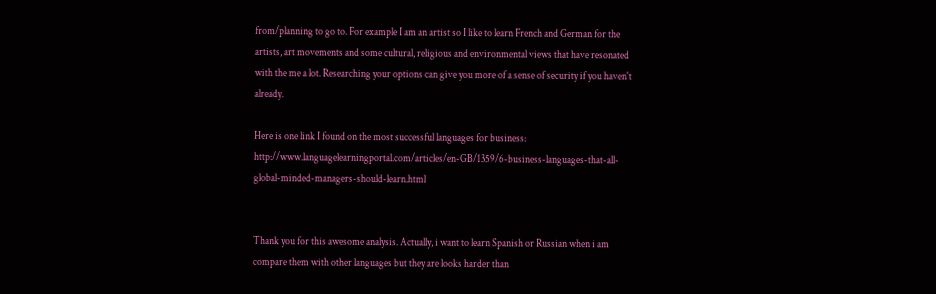from/planning to go to. For example I am an artist so I like to learn French and German for the artists, art movements and some cultural, religious and environmental views that have resonated with the me a lot. Researching your options can give you more of a sense of security if you haven't already.

Here is one link I found on the most successful languages for business: http://www.languagelearningportal.com/articles/en-GB/1359/6-business-languages-that-all-global-minded-managers-should-learn.html


Thank you for this awesome analysis. Actually, i want to learn Spanish or Russian when i am compare them with other languages but they are looks harder than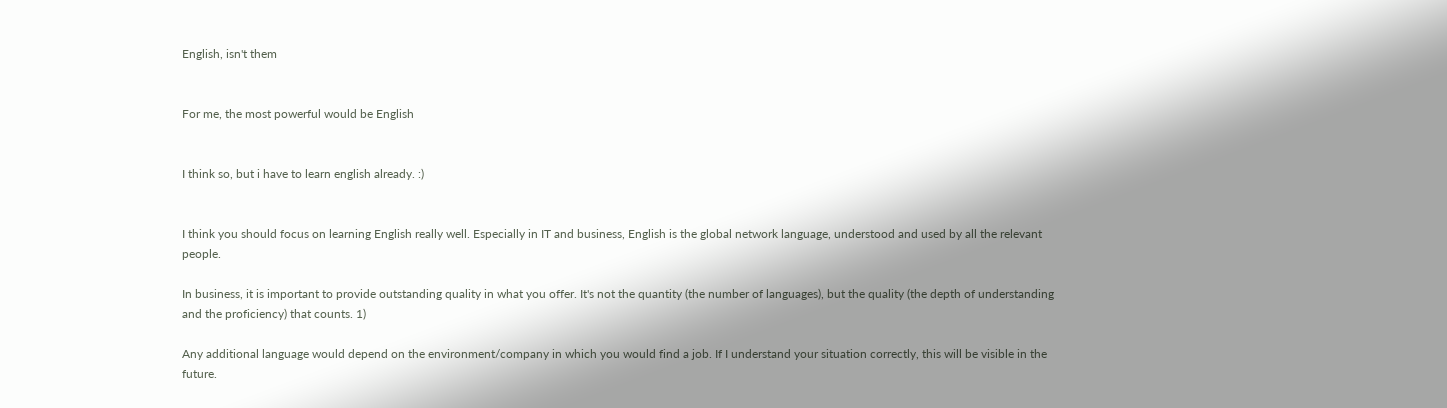English, isn't them


For me, the most powerful would be English


I think so, but i have to learn english already. :)


I think you should focus on learning English really well. Especially in IT and business, English is the global network language, understood and used by all the relevant people.

In business, it is important to provide outstanding quality in what you offer. It's not the quantity (the number of languages), but the quality (the depth of understanding and the proficiency) that counts. 1)

Any additional language would depend on the environment/company in which you would find a job. If I understand your situation correctly, this will be visible in the future.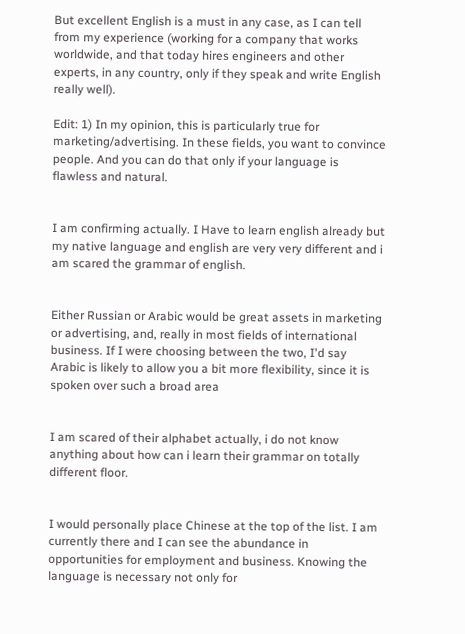But excellent English is a must in any case, as I can tell from my experience (working for a company that works worldwide, and that today hires engineers and other experts, in any country, only if they speak and write English really well).

Edit: 1) In my opinion, this is particularly true for marketing/advertising. In these fields, you want to convince people. And you can do that only if your language is flawless and natural.


I am confirming actually. I Have to learn english already but my native language and english are very very different and i am scared the grammar of english.


Either Russian or Arabic would be great assets in marketing or advertising, and, really in most fields of international business. If I were choosing between the two, I'd say Arabic is likely to allow you a bit more flexibility, since it is spoken over such a broad area


I am scared of their alphabet actually, i do not know anything about how can i learn their grammar on totally different floor.


I would personally place Chinese at the top of the list. I am currently there and I can see the abundance in opportunities for employment and business. Knowing the language is necessary not only for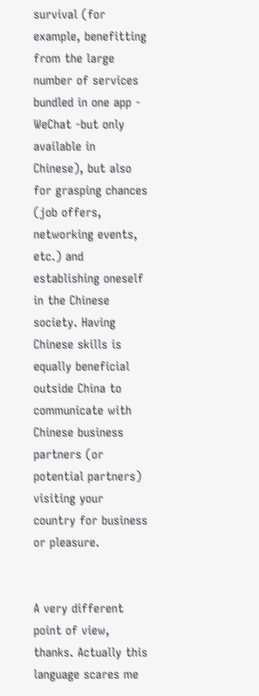survival (for example, benefitting from the large number of services bundled in one app - WeChat -but only available in Chinese), but also for grasping chances (job offers, networking events, etc.) and establishing oneself in the Chinese society. Having Chinese skills is equally beneficial outside China to communicate with Chinese business partners (or potential partners) visiting your country for business or pleasure.


A very different point of view, thanks. Actually this language scares me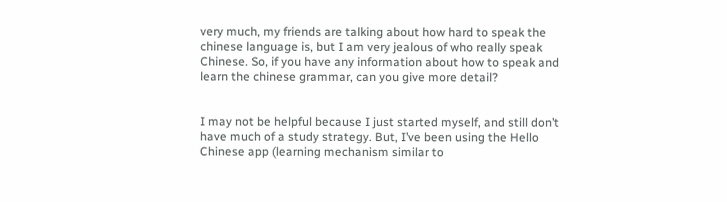very much, my friends are talking about how hard to speak the chinese language is, but I am very jealous of who really speak Chinese. So, if you have any information about how to speak and learn the chinese grammar, can you give more detail?


I may not be helpful because I just started myself, and still don’t have much of a study strategy. But, I’ve been using the Hello Chinese app (learning mechanism similar to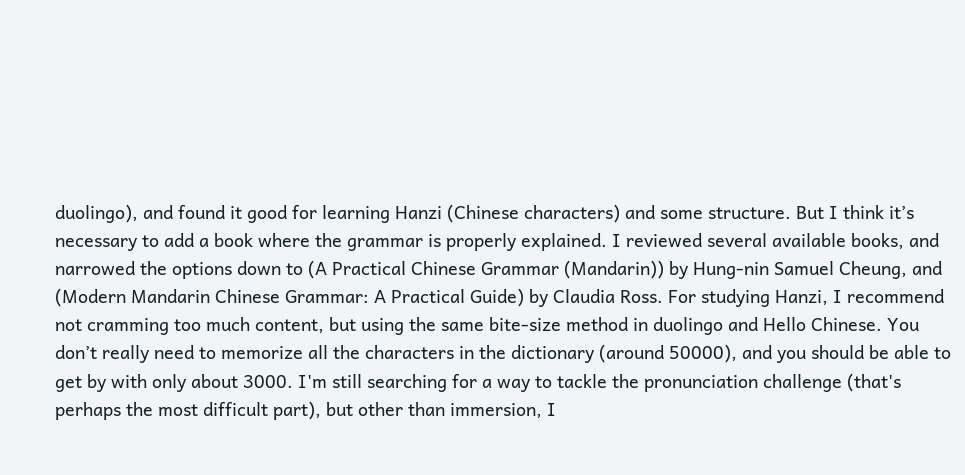duolingo), and found it good for learning Hanzi (Chinese characters) and some structure. But I think it’s necessary to add a book where the grammar is properly explained. I reviewed several available books, and narrowed the options down to (A Practical Chinese Grammar (Mandarin)) by Hung-nin Samuel Cheung, and (Modern Mandarin Chinese Grammar: A Practical Guide) by Claudia Ross. For studying Hanzi, I recommend not cramming too much content, but using the same bite-size method in duolingo and Hello Chinese. You don’t really need to memorize all the characters in the dictionary (around 50000), and you should be able to get by with only about 3000. I'm still searching for a way to tackle the pronunciation challenge (that's perhaps the most difficult part), but other than immersion, I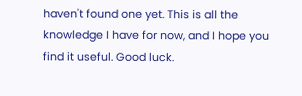haven't found one yet. This is all the knowledge I have for now, and I hope you find it useful. Good luck.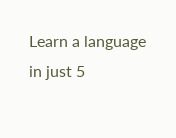Learn a language in just 5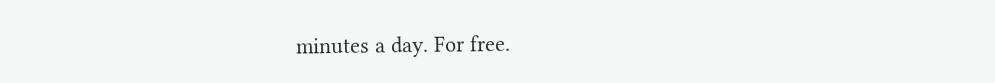minutes a day. For free.